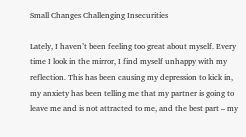Small Changes Challenging Insecurities

Lately, I haven’t been feeling too great about myself. Every time I look in the mirror, I find myself unhappy with my reflection. This has been causing my depression to kick in, my anxiety has been telling me that my partner is going to leave me and is not attracted to me, and the best part – my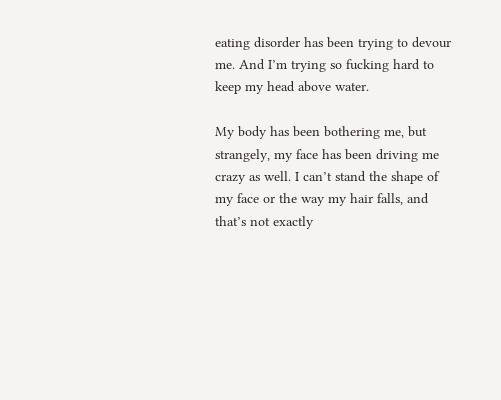eating disorder has been trying to devour me. And I’m trying so fucking hard to keep my head above water.

My body has been bothering me, but strangely, my face has been driving me crazy as well. I can’t stand the shape of my face or the way my hair falls, and that’s not exactly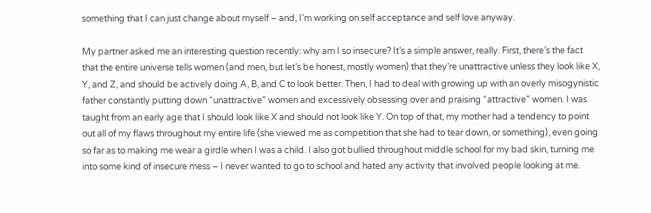something that I can just change about myself – and, I’m working on self acceptance and self love anyway.

My partner asked me an interesting question recently: why am I so insecure? It’s a simple answer, really. First, there’s the fact that the entire universe tells women (and men, but let’s be honest, mostly women) that they’re unattractive unless they look like X, Y, and Z, and should be actively doing A, B, and C to look better. Then, I had to deal with growing up with an overly misogynistic father constantly putting down “unattractive” women and excessively obsessing over and praising “attractive” women. I was taught from an early age that I should look like X and should not look like Y. On top of that, my mother had a tendency to point out all of my flaws throughout my entire life (she viewed me as competition that she had to tear down, or something), even going so far as to making me wear a girdle when I was a child. I also got bullied throughout middle school for my bad skin, turning me into some kind of insecure mess – I never wanted to go to school and hated any activity that involved people looking at me.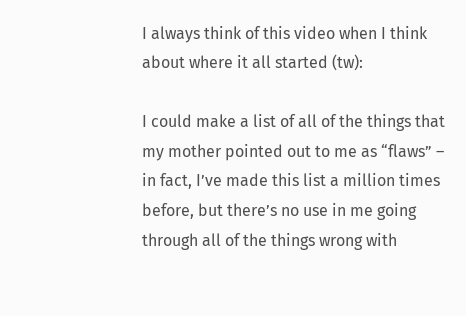I always think of this video when I think about where it all started (tw):

I could make a list of all of the things that my mother pointed out to me as “flaws” – in fact, I’ve made this list a million times before, but there’s no use in me going through all of the things wrong with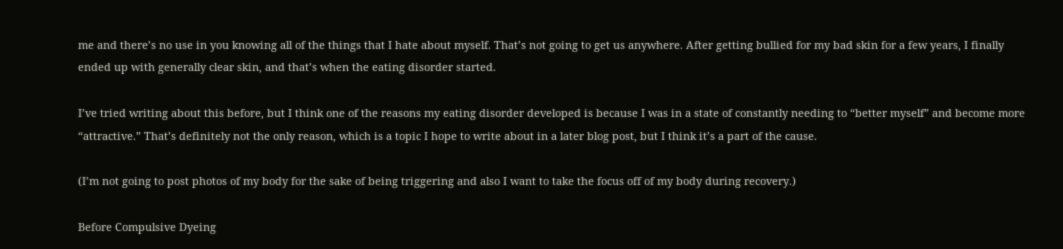me and there’s no use in you knowing all of the things that I hate about myself. That’s not going to get us anywhere. After getting bullied for my bad skin for a few years, I finally ended up with generally clear skin, and that’s when the eating disorder started.

I’ve tried writing about this before, but I think one of the reasons my eating disorder developed is because I was in a state of constantly needing to “better myself” and become more “attractive.” That’s definitely not the only reason, which is a topic I hope to write about in a later blog post, but I think it’s a part of the cause.

(I’m not going to post photos of my body for the sake of being triggering and also I want to take the focus off of my body during recovery.)

Before Compulsive Dyeing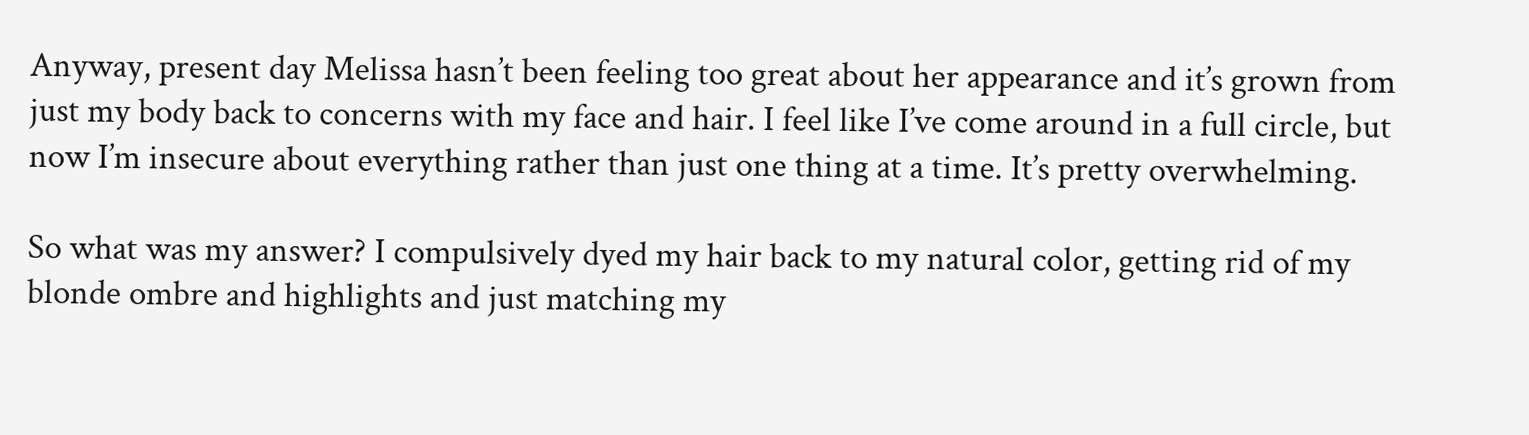Anyway, present day Melissa hasn’t been feeling too great about her appearance and it’s grown from just my body back to concerns with my face and hair. I feel like I’ve come around in a full circle, but now I’m insecure about everything rather than just one thing at a time. It’s pretty overwhelming.

So what was my answer? I compulsively dyed my hair back to my natural color, getting rid of my blonde ombre and highlights and just matching my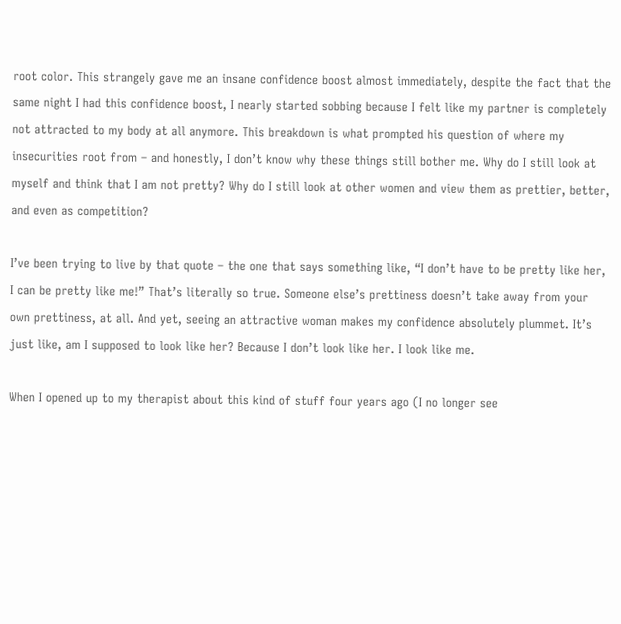root color. This strangely gave me an insane confidence boost almost immediately, despite the fact that the same night I had this confidence boost, I nearly started sobbing because I felt like my partner is completely not attracted to my body at all anymore. This breakdown is what prompted his question of where my insecurities root from – and honestly, I don’t know why these things still bother me. Why do I still look at myself and think that I am not pretty? Why do I still look at other women and view them as prettier, better, and even as competition?

I’ve been trying to live by that quote – the one that says something like, “I don’t have to be pretty like her, I can be pretty like me!” That’s literally so true. Someone else’s prettiness doesn’t take away from your own prettiness, at all. And yet, seeing an attractive woman makes my confidence absolutely plummet. It’s just like, am I supposed to look like her? Because I don’t look like her. I look like me.

When I opened up to my therapist about this kind of stuff four years ago (I no longer see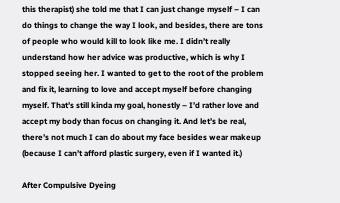this therapist) she told me that I can just change myself – I can do things to change the way I look, and besides, there are tons of people who would kill to look like me. I didn’t really understand how her advice was productive, which is why I stopped seeing her. I wanted to get to the root of the problem and fix it, learning to love and accept myself before changing myself. That’s still kinda my goal, honestly – I’d rather love and accept my body than focus on changing it. And let’s be real, there’s not much I can do about my face besides wear makeup (because I can’t afford plastic surgery, even if I wanted it.)

After Compulsive Dyeing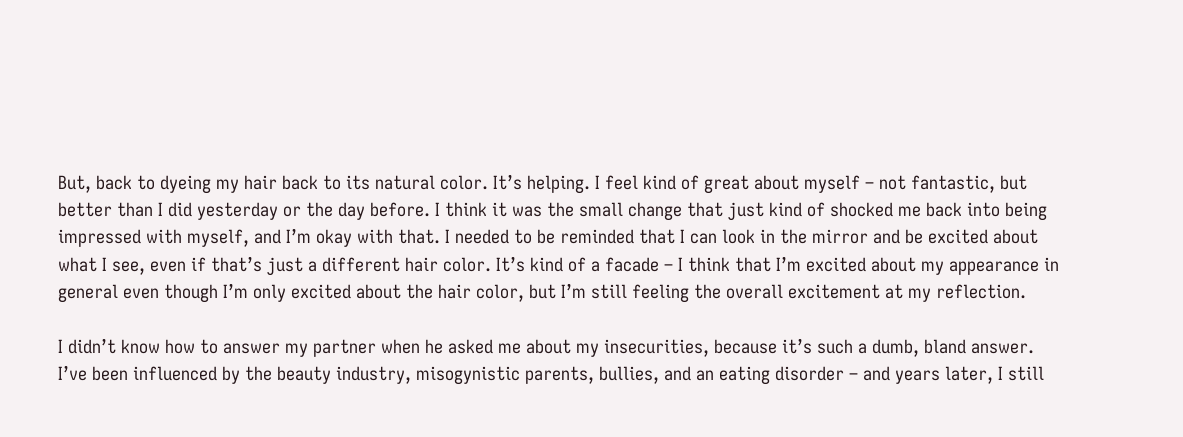But, back to dyeing my hair back to its natural color. It’s helping. I feel kind of great about myself – not fantastic, but better than I did yesterday or the day before. I think it was the small change that just kind of shocked me back into being impressed with myself, and I’m okay with that. I needed to be reminded that I can look in the mirror and be excited about what I see, even if that’s just a different hair color. It’s kind of a facade – I think that I’m excited about my appearance in general even though I’m only excited about the hair color, but I’m still feeling the overall excitement at my reflection.

I didn’t know how to answer my partner when he asked me about my insecurities, because it’s such a dumb, bland answer. I’ve been influenced by the beauty industry, misogynistic parents, bullies, and an eating disorder – and years later, I still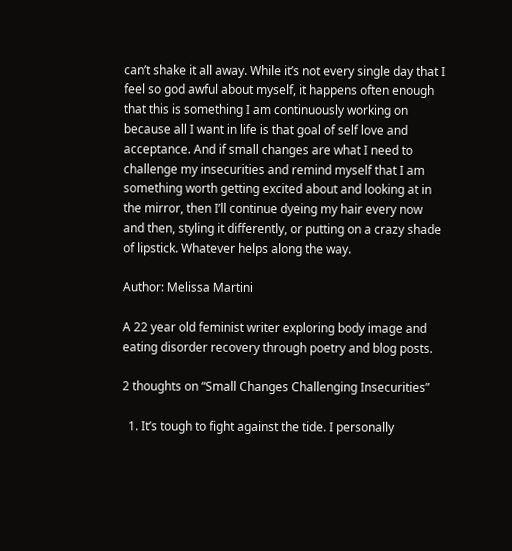can’t shake it all away. While it’s not every single day that I feel so god awful about myself, it happens often enough that this is something I am continuously working on because all I want in life is that goal of self love and acceptance. And if small changes are what I need to challenge my insecurities and remind myself that I am something worth getting excited about and looking at in the mirror, then I’ll continue dyeing my hair every now and then, styling it differently, or putting on a crazy shade of lipstick. Whatever helps along the way.

Author: Melissa Martini

A 22 year old feminist writer exploring body image and eating disorder recovery through poetry and blog posts.

2 thoughts on “Small Changes Challenging Insecurities”

  1. It’s tough to fight against the tide. I personally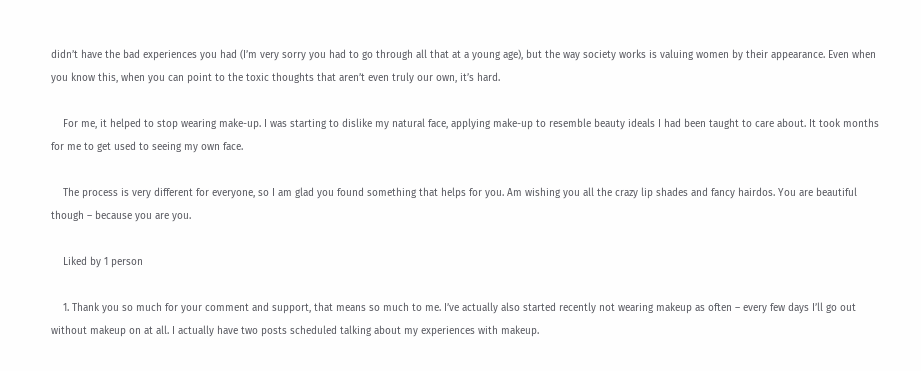didn’t have the bad experiences you had (I’m very sorry you had to go through all that at a young age), but the way society works is valuing women by their appearance. Even when you know this, when you can point to the toxic thoughts that aren’t even truly our own, it’s hard.

    For me, it helped to stop wearing make-up. I was starting to dislike my natural face, applying make-up to resemble beauty ideals I had been taught to care about. It took months for me to get used to seeing my own face.

    The process is very different for everyone, so I am glad you found something that helps for you. Am wishing you all the crazy lip shades and fancy hairdos. You are beautiful though – because you are you.

    Liked by 1 person

    1. Thank you so much for your comment and support, that means so much to me. I’ve actually also started recently not wearing makeup as often – every few days I’ll go out without makeup on at all. I actually have two posts scheduled talking about my experiences with makeup.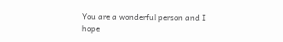You are a wonderful person and I hope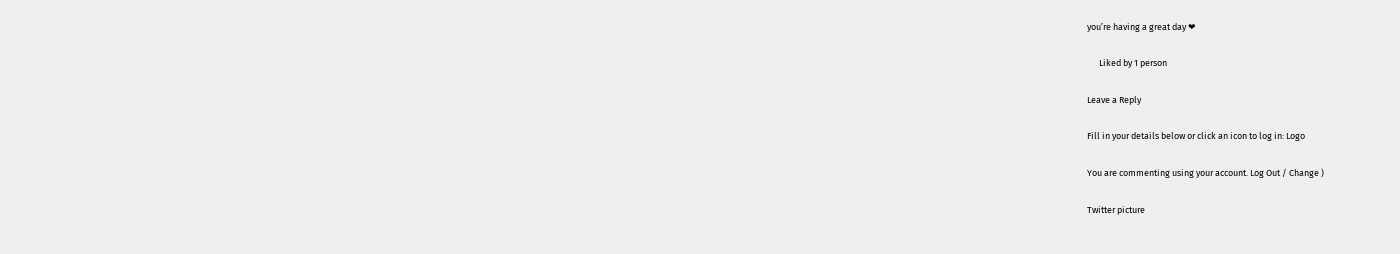you’re having a great day ❤

      Liked by 1 person

Leave a Reply

Fill in your details below or click an icon to log in: Logo

You are commenting using your account. Log Out / Change )

Twitter picture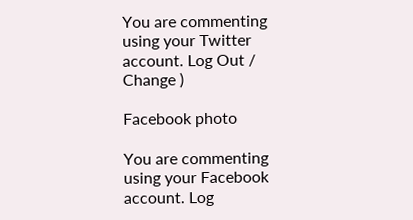You are commenting using your Twitter account. Log Out / Change )

Facebook photo

You are commenting using your Facebook account. Log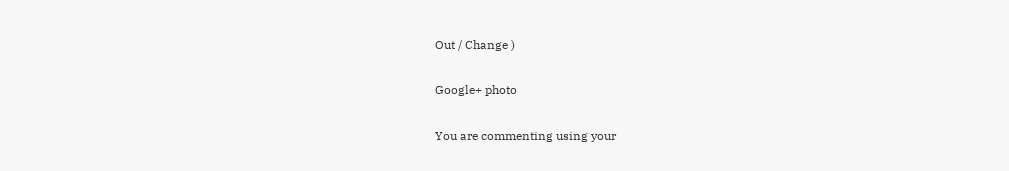Out / Change )

Google+ photo

You are commenting using your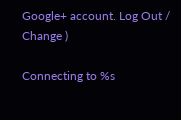Google+ account. Log Out / Change )

Connecting to %s